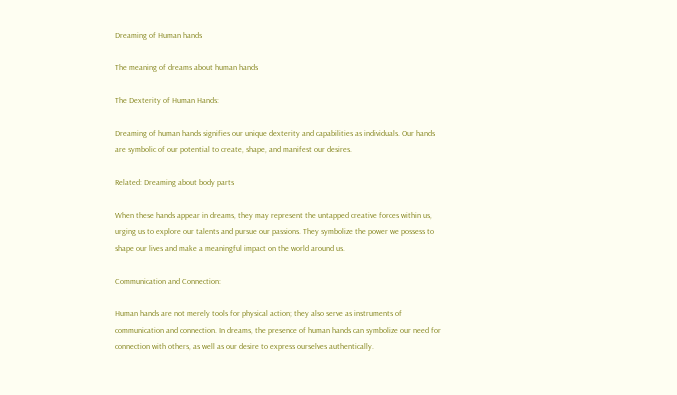Dreaming of Human hands

The meaning of dreams about human hands

The Dexterity of Human Hands:

Dreaming of human hands signifies our unique dexterity and capabilities as individuals. Our hands are symbolic of our potential to create, shape, and manifest our desires.

Related: Dreaming about body parts

When these hands appear in dreams, they may represent the untapped creative forces within us, urging us to explore our talents and pursue our passions. They symbolize the power we possess to shape our lives and make a meaningful impact on the world around us.

Communication and Connection:

Human hands are not merely tools for physical action; they also serve as instruments of communication and connection. In dreams, the presence of human hands can symbolize our need for connection with others, as well as our desire to express ourselves authentically.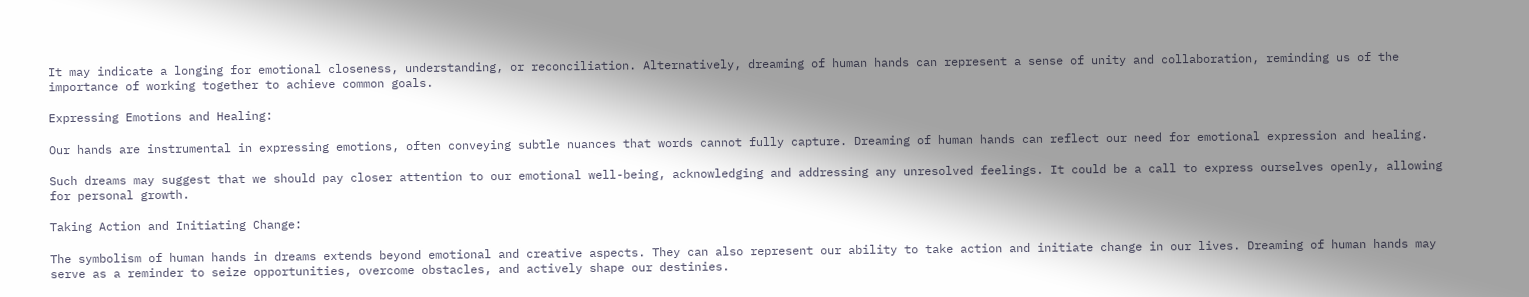It may indicate a longing for emotional closeness, understanding, or reconciliation. Alternatively, dreaming of human hands can represent a sense of unity and collaboration, reminding us of the importance of working together to achieve common goals.

Expressing Emotions and Healing:

Our hands are instrumental in expressing emotions, often conveying subtle nuances that words cannot fully capture. Dreaming of human hands can reflect our need for emotional expression and healing.

Such dreams may suggest that we should pay closer attention to our emotional well-being, acknowledging and addressing any unresolved feelings. It could be a call to express ourselves openly, allowing for personal growth.

Taking Action and Initiating Change:

The symbolism of human hands in dreams extends beyond emotional and creative aspects. They can also represent our ability to take action and initiate change in our lives. Dreaming of human hands may serve as a reminder to seize opportunities, overcome obstacles, and actively shape our destinies.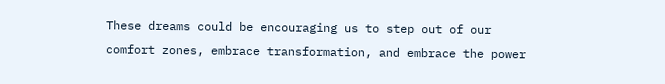These dreams could be encouraging us to step out of our comfort zones, embrace transformation, and embrace the power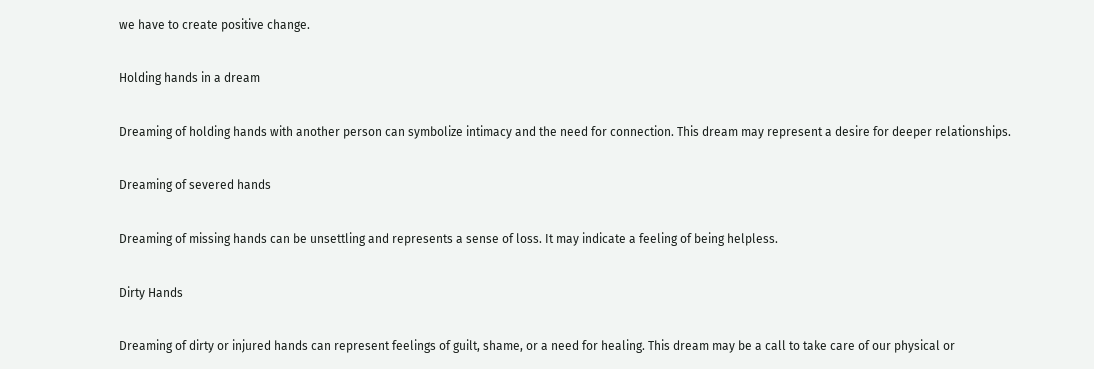we have to create positive change.

Holding hands in a dream

Dreaming of holding hands with another person can symbolize intimacy and the need for connection. This dream may represent a desire for deeper relationships.

Dreaming of severed hands

Dreaming of missing hands can be unsettling and represents a sense of loss. It may indicate a feeling of being helpless.

Dirty Hands

Dreaming of dirty or injured hands can represent feelings of guilt, shame, or a need for healing. This dream may be a call to take care of our physical or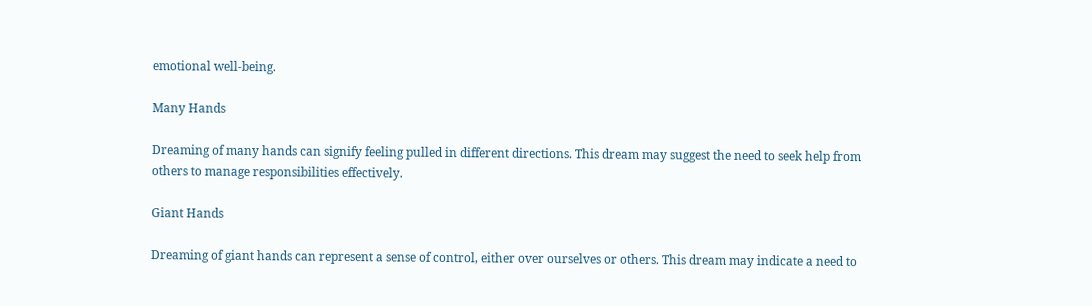emotional well-being.

Many Hands

Dreaming of many hands can signify feeling pulled in different directions. This dream may suggest the need to seek help from others to manage responsibilities effectively.

Giant Hands

Dreaming of giant hands can represent a sense of control, either over ourselves or others. This dream may indicate a need to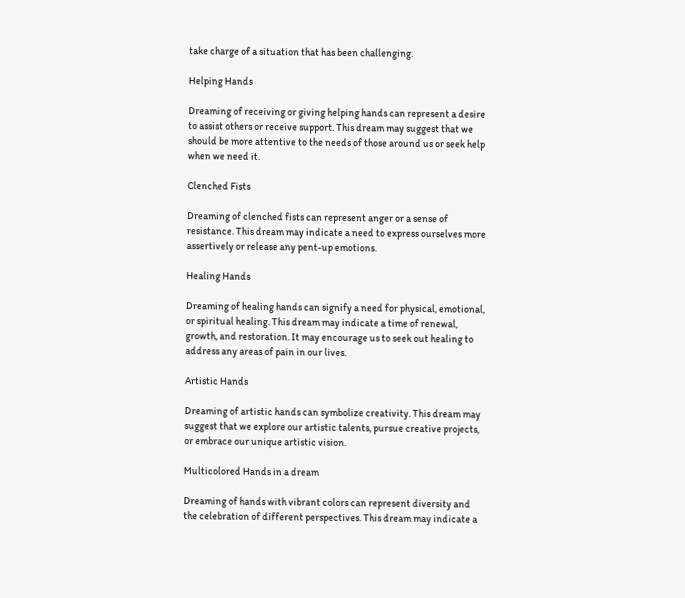take charge of a situation that has been challenging.

Helping Hands

Dreaming of receiving or giving helping hands can represent a desire to assist others or receive support. This dream may suggest that we should be more attentive to the needs of those around us or seek help when we need it.

Clenched Fists

Dreaming of clenched fists can represent anger or a sense of resistance. This dream may indicate a need to express ourselves more assertively or release any pent-up emotions.

Healing Hands

Dreaming of healing hands can signify a need for physical, emotional, or spiritual healing. This dream may indicate a time of renewal, growth, and restoration. It may encourage us to seek out healing to address any areas of pain in our lives.

Artistic Hands

Dreaming of artistic hands can symbolize creativity. This dream may suggest that we explore our artistic talents, pursue creative projects, or embrace our unique artistic vision.

Multicolored Hands in a dream

Dreaming of hands with vibrant colors can represent diversity and the celebration of different perspectives. This dream may indicate a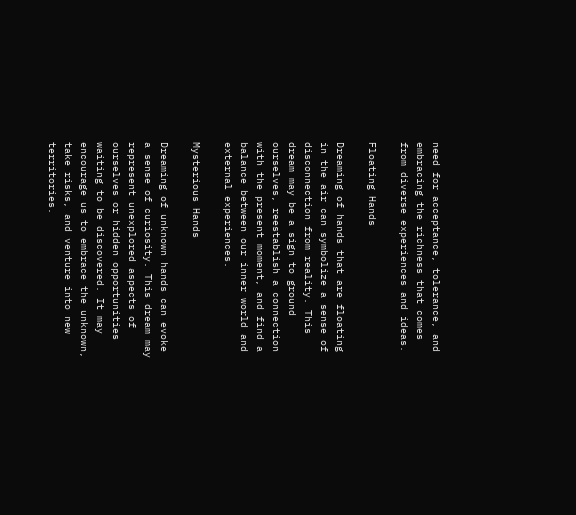need for acceptance, tolerance, and embracing the richness that comes from diverse experiences and ideas.

Floating Hands

Dreaming of hands that are floating in the air can symbolize a sense of disconnection from reality. This dream may be a sign to ground ourselves, reestablish a connection with the present moment, and find a balance between our inner world and external experiences.

Mysterious Hands

Dreaming of unknown hands can evoke a sense of curiosity. This dream may represent unexplored aspects of ourselves or hidden opportunities waiting to be discovered. It may encourage us to embrace the unknown, take risks, and venture into new territories.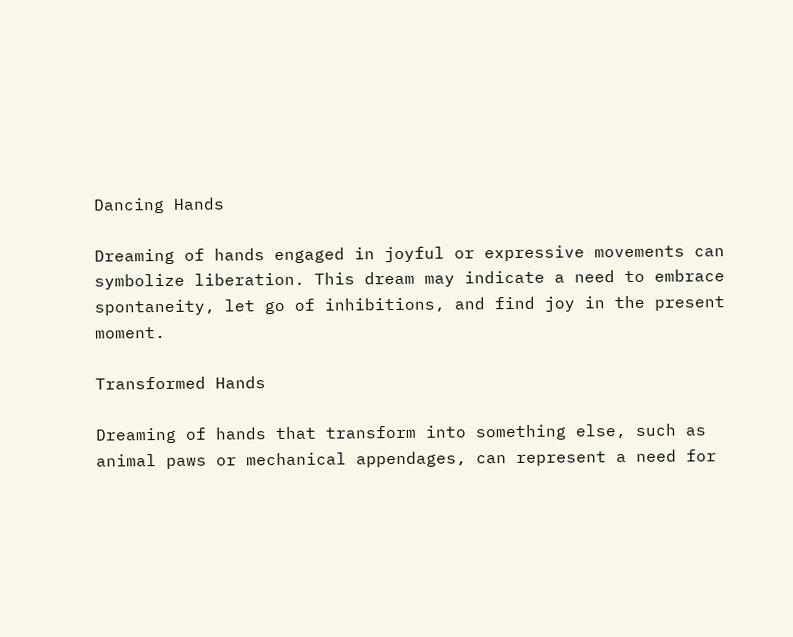Dancing Hands

Dreaming of hands engaged in joyful or expressive movements can symbolize liberation. This dream may indicate a need to embrace spontaneity, let go of inhibitions, and find joy in the present moment.

Transformed Hands

Dreaming of hands that transform into something else, such as animal paws or mechanical appendages, can represent a need for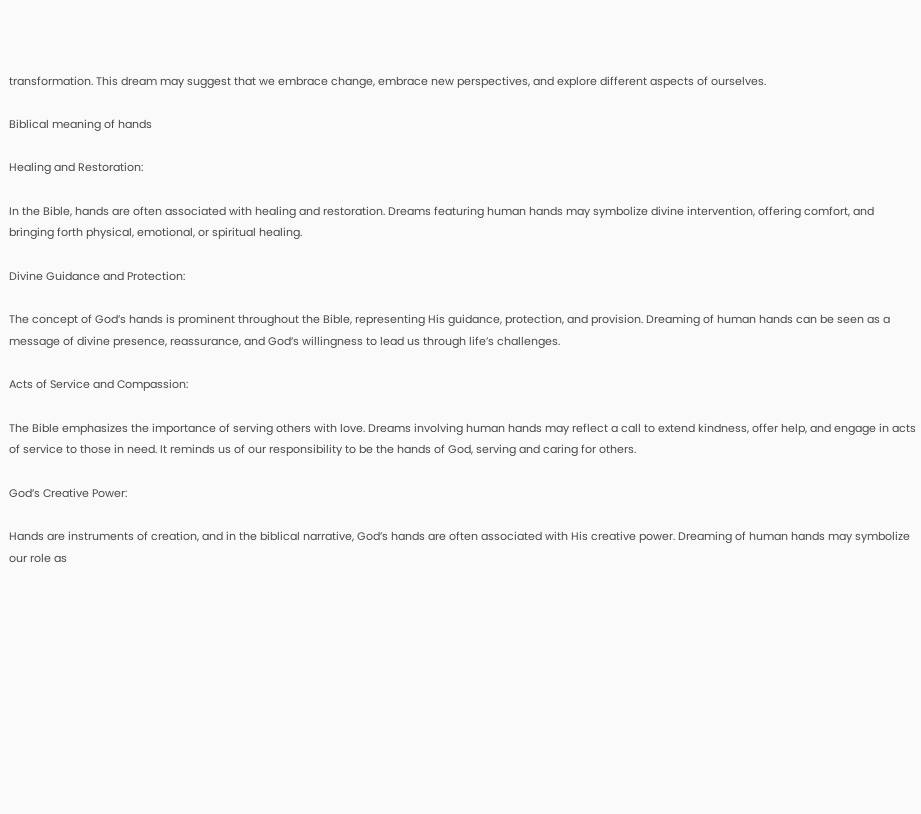transformation. This dream may suggest that we embrace change, embrace new perspectives, and explore different aspects of ourselves.

Biblical meaning of hands

Healing and Restoration:

In the Bible, hands are often associated with healing and restoration. Dreams featuring human hands may symbolize divine intervention, offering comfort, and bringing forth physical, emotional, or spiritual healing.

Divine Guidance and Protection:

The concept of God’s hands is prominent throughout the Bible, representing His guidance, protection, and provision. Dreaming of human hands can be seen as a message of divine presence, reassurance, and God’s willingness to lead us through life’s challenges.

Acts of Service and Compassion:

The Bible emphasizes the importance of serving others with love. Dreams involving human hands may reflect a call to extend kindness, offer help, and engage in acts of service to those in need. It reminds us of our responsibility to be the hands of God, serving and caring for others.

God’s Creative Power:

Hands are instruments of creation, and in the biblical narrative, God’s hands are often associated with His creative power. Dreaming of human hands may symbolize our role as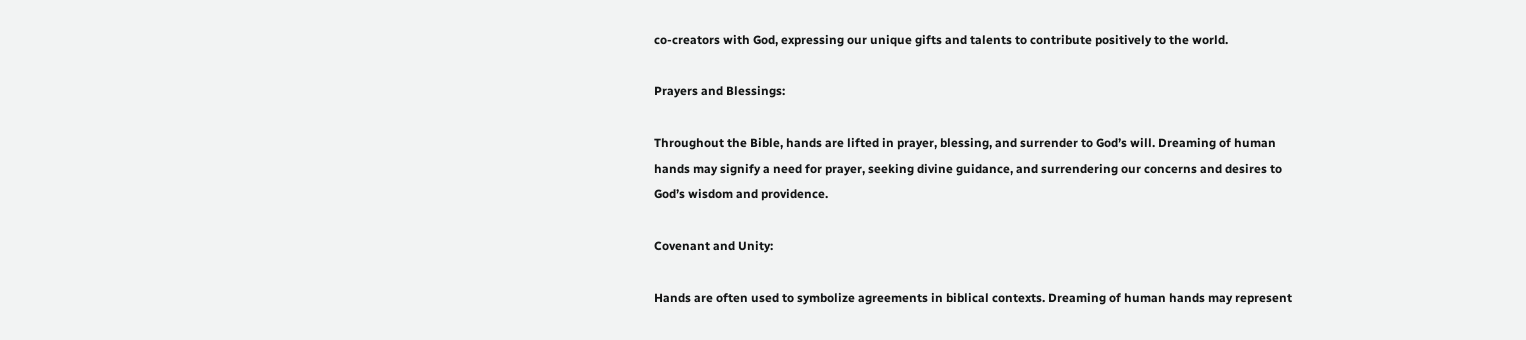co-creators with God, expressing our unique gifts and talents to contribute positively to the world.

Prayers and Blessings:

Throughout the Bible, hands are lifted in prayer, blessing, and surrender to God’s will. Dreaming of human hands may signify a need for prayer, seeking divine guidance, and surrendering our concerns and desires to God’s wisdom and providence.

Covenant and Unity:

Hands are often used to symbolize agreements in biblical contexts. Dreaming of human hands may represent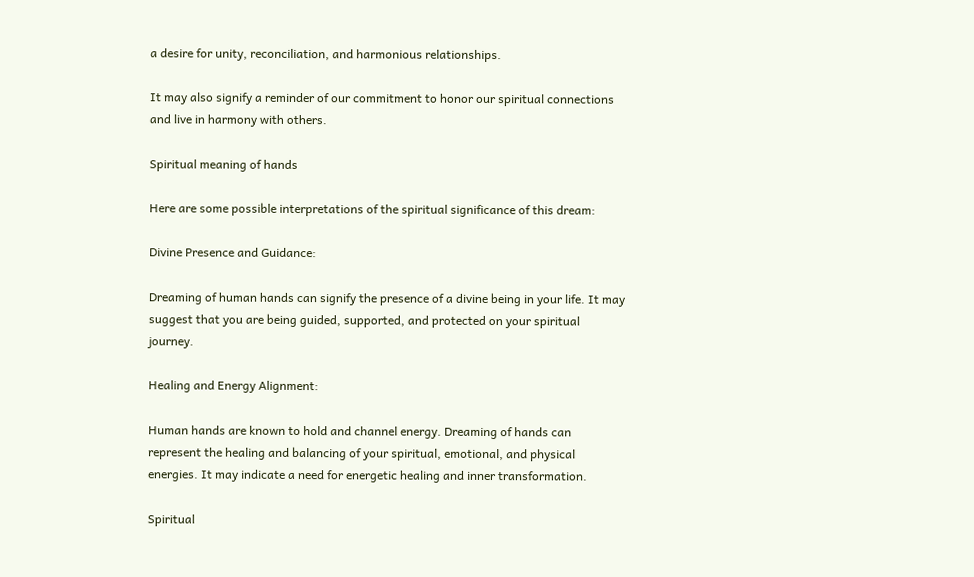a desire for unity, reconciliation, and harmonious relationships.

It may also signify a reminder of our commitment to honor our spiritual connections and live in harmony with others.

Spiritual meaning of hands

Here are some possible interpretations of the spiritual significance of this dream:

Divine Presence and Guidance:

Dreaming of human hands can signify the presence of a divine being in your life. It may suggest that you are being guided, supported, and protected on your spiritual journey.

Healing and Energy Alignment:

Human hands are known to hold and channel energy. Dreaming of hands can represent the healing and balancing of your spiritual, emotional, and physical energies. It may indicate a need for energetic healing and inner transformation.

Spiritual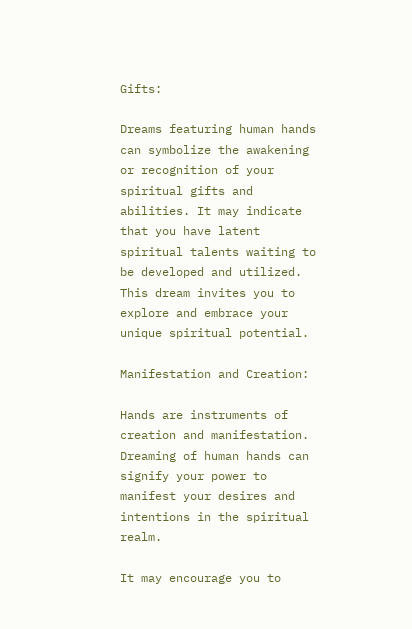Gifts:

Dreams featuring human hands can symbolize the awakening or recognition of your spiritual gifts and abilities. It may indicate that you have latent spiritual talents waiting to be developed and utilized. This dream invites you to explore and embrace your unique spiritual potential.

Manifestation and Creation:

Hands are instruments of creation and manifestation. Dreaming of human hands can signify your power to manifest your desires and intentions in the spiritual realm.

It may encourage you to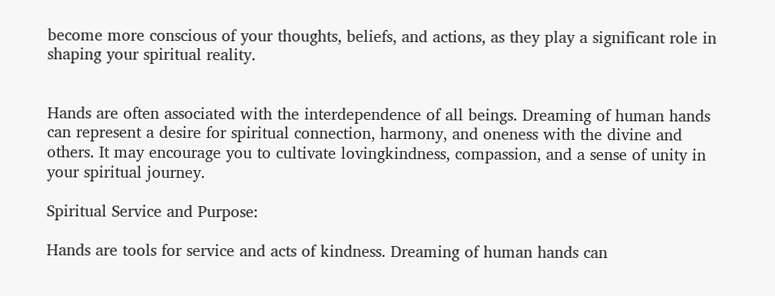become more conscious of your thoughts, beliefs, and actions, as they play a significant role in shaping your spiritual reality.


Hands are often associated with the interdependence of all beings. Dreaming of human hands can represent a desire for spiritual connection, harmony, and oneness with the divine and others. It may encourage you to cultivate lovingkindness, compassion, and a sense of unity in your spiritual journey.

Spiritual Service and Purpose:

Hands are tools for service and acts of kindness. Dreaming of human hands can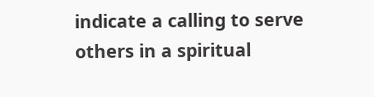indicate a calling to serve others in a spiritual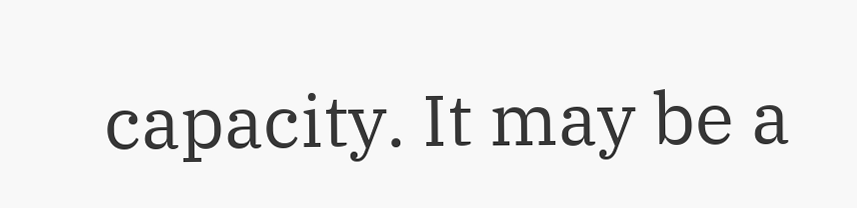capacity. It may be a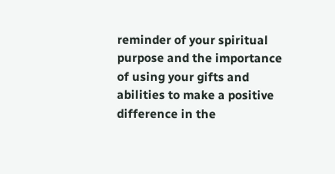reminder of your spiritual purpose and the importance of using your gifts and abilities to make a positive difference in the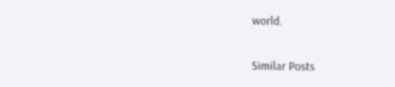world.

Similar Posts